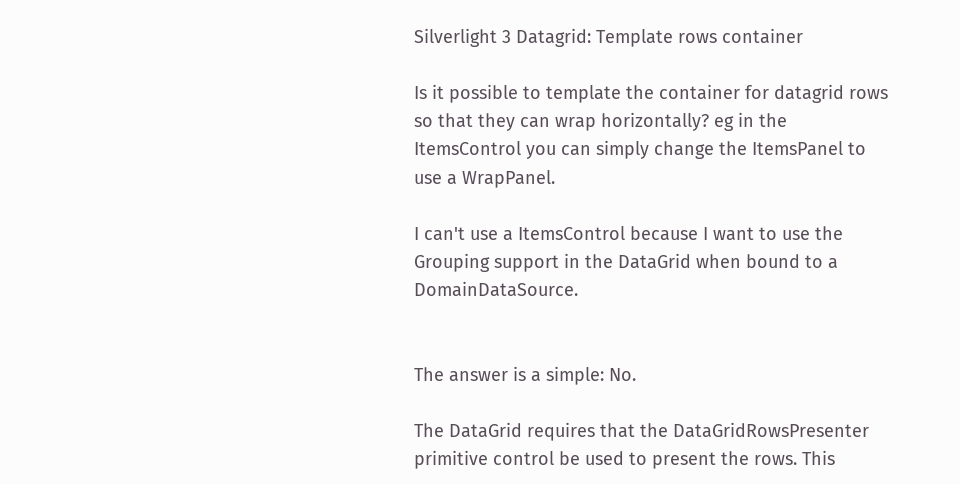Silverlight 3 Datagrid: Template rows container

Is it possible to template the container for datagrid rows so that they can wrap horizontally? eg in the ItemsControl you can simply change the ItemsPanel to use a WrapPanel.

I can't use a ItemsControl because I want to use the Grouping support in the DataGrid when bound to a DomainDataSource.


The answer is a simple: No.

The DataGrid requires that the DataGridRowsPresenter primitive control be used to present the rows. This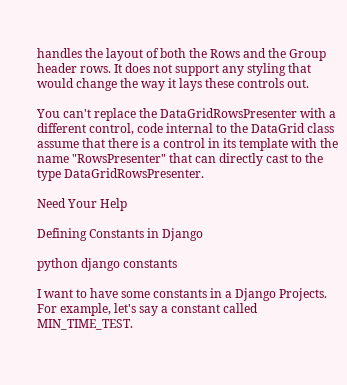handles the layout of both the Rows and the Group header rows. It does not support any styling that would change the way it lays these controls out.

You can't replace the DataGridRowsPresenter with a different control, code internal to the DataGrid class assume that there is a control in its template with the name "RowsPresenter" that can directly cast to the type DataGridRowsPresenter.

Need Your Help

Defining Constants in Django

python django constants

I want to have some constants in a Django Projects. For example, let's say a constant called MIN_TIME_TEST.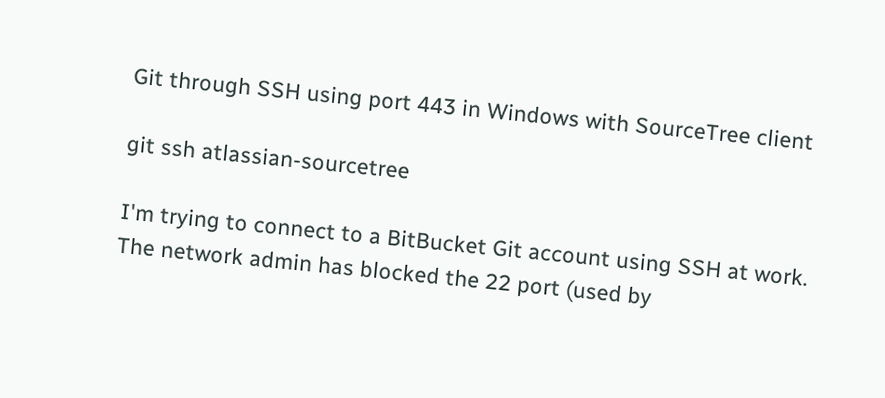Git through SSH using port 443 in Windows with SourceTree client

git ssh atlassian-sourcetree

I'm trying to connect to a BitBucket Git account using SSH at work. The network admin has blocked the 22 port (used by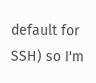default for SSH) so I'm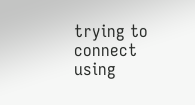trying to connect using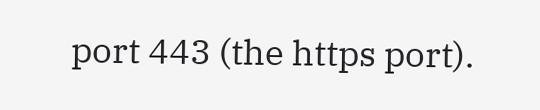port 443 (the https port).